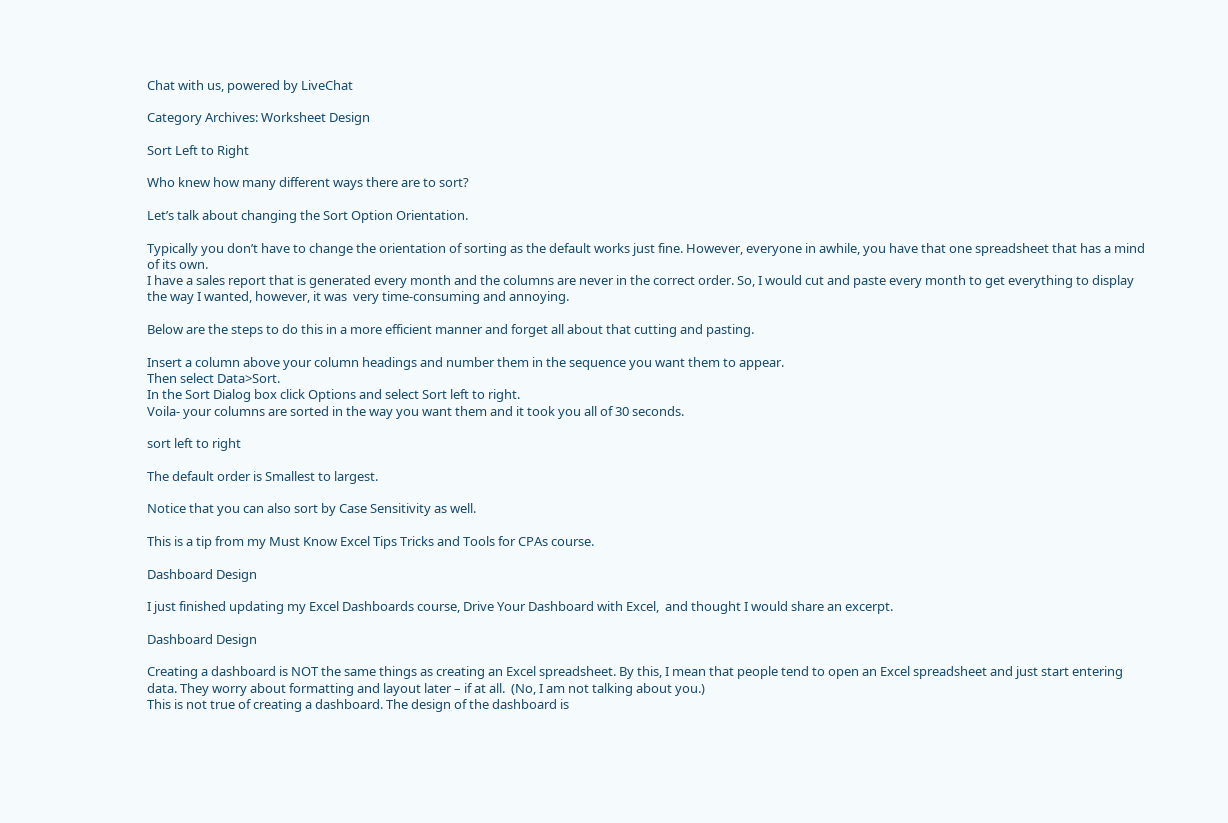Chat with us, powered by LiveChat

Category Archives: Worksheet Design

Sort Left to Right

Who knew how many different ways there are to sort?

Let’s talk about changing the Sort Option Orientation.

Typically you don’t have to change the orientation of sorting as the default works just fine. However, everyone in awhile, you have that one spreadsheet that has a mind of its own.
I have a sales report that is generated every month and the columns are never in the correct order. So, I would cut and paste every month to get everything to display the way I wanted, however, it was  very time-consuming and annoying.

Below are the steps to do this in a more efficient manner and forget all about that cutting and pasting.

Insert a column above your column headings and number them in the sequence you want them to appear.
Then select Data>Sort.
In the Sort Dialog box click Options and select Sort left to right.
Voila- your columns are sorted in the way you want them and it took you all of 30 seconds.

sort left to right

The default order is Smallest to largest.

Notice that you can also sort by Case Sensitivity as well.

This is a tip from my Must Know Excel Tips Tricks and Tools for CPAs course.

Dashboard Design

I just finished updating my Excel Dashboards course, Drive Your Dashboard with Excel,  and thought I would share an excerpt.

Dashboard Design

Creating a dashboard is NOT the same things as creating an Excel spreadsheet. By this, I mean that people tend to open an Excel spreadsheet and just start entering data. They worry about formatting and layout later – if at all.  (No, I am not talking about you.)
This is not true of creating a dashboard. The design of the dashboard is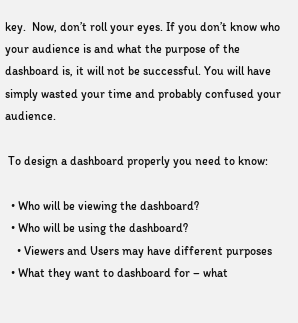key.  Now, don’t roll your eyes. If you don’t know who your audience is and what the purpose of the dashboard is, it will not be successful. You will have simply wasted your time and probably confused your audience.

 To design a dashboard properly you need to know:

  • Who will be viewing the dashboard?
  • Who will be using the dashboard?
    • Viewers and Users may have different purposes
  • What they want to dashboard for – what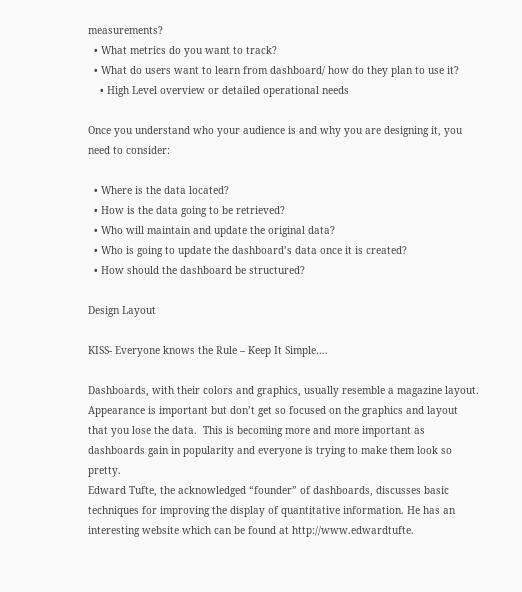measurements?
  • What metrics do you want to track?
  • What do users want to learn from dashboard/ how do they plan to use it?
    • High Level overview or detailed operational needs

Once you understand who your audience is and why you are designing it, you need to consider:

  • Where is the data located?
  • How is the data going to be retrieved?
  • Who will maintain and update the original data?
  • Who is going to update the dashboard’s data once it is created?
  • How should the dashboard be structured?

Design Layout

KISS- Everyone knows the Rule – Keep It Simple….

Dashboards, with their colors and graphics, usually resemble a magazine layout. Appearance is important but don’t get so focused on the graphics and layout that you lose the data.  This is becoming more and more important as dashboards gain in popularity and everyone is trying to make them look so pretty.
Edward Tufte, the acknowledged “founder” of dashboards, discusses basic techniques for improving the display of quantitative information. He has an interesting website which can be found at http://www.edwardtufte.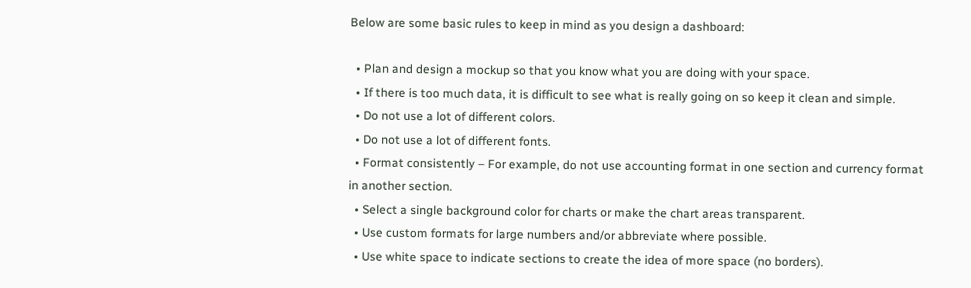Below are some basic rules to keep in mind as you design a dashboard:

  • Plan and design a mockup so that you know what you are doing with your space.
  • If there is too much data, it is difficult to see what is really going on so keep it clean and simple.
  • Do not use a lot of different colors.
  • Do not use a lot of different fonts.
  • Format consistently – For example, do not use accounting format in one section and currency format in another section.
  • Select a single background color for charts or make the chart areas transparent.
  • Use custom formats for large numbers and/or abbreviate where possible.
  • Use white space to indicate sections to create the idea of more space (no borders).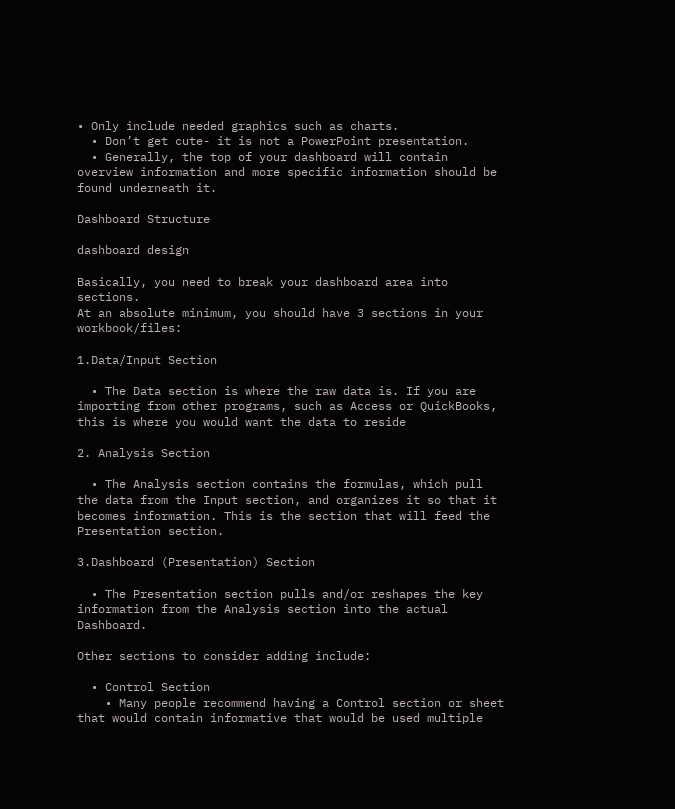• Only include needed graphics such as charts.
  • Don’t get cute- it is not a PowerPoint presentation.
  • Generally, the top of your dashboard will contain overview information and more specific information should be found underneath it.

Dashboard Structure

dashboard design

Basically, you need to break your dashboard area into sections.
At an absolute minimum, you should have 3 sections in your workbook/files:

1.Data/Input Section

  • The Data section is where the raw data is. If you are importing from other programs, such as Access or QuickBooks, this is where you would want the data to reside

2. Analysis Section

  • The Analysis section contains the formulas, which pull the data from the Input section, and organizes it so that it becomes information. This is the section that will feed the Presentation section.

3.Dashboard (Presentation) Section

  • The Presentation section pulls and/or reshapes the key information from the Analysis section into the actual Dashboard.

Other sections to consider adding include:

  • Control Section
    • Many people recommend having a Control section or sheet that would contain informative that would be used multiple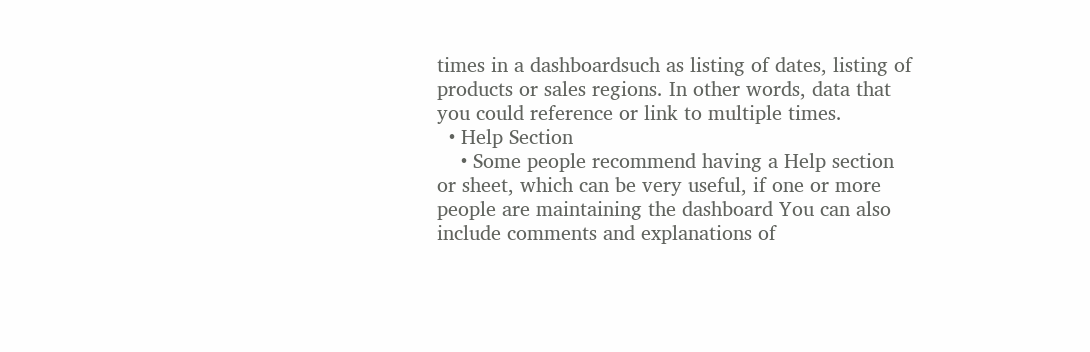times in a dashboardsuch as listing of dates, listing of products or sales regions. In other words, data that you could reference or link to multiple times.
  • Help Section
    • Some people recommend having a Help section or sheet, which can be very useful, if one or more people are maintaining the dashboard You can also include comments and explanations of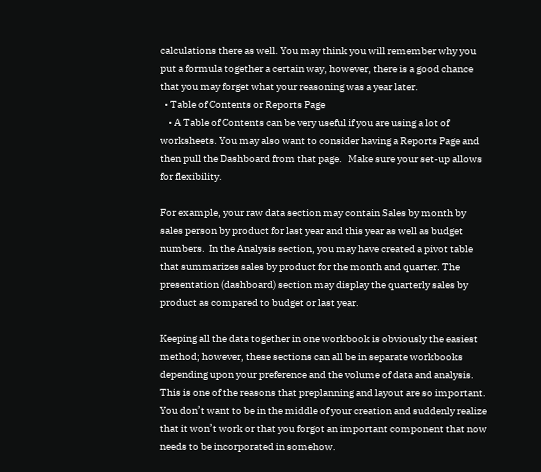calculations there as well. You may think you will remember why you put a formula together a certain way, however, there is a good chance that you may forget what your reasoning was a year later.
  • Table of Contents or Reports Page
    • A Table of Contents can be very useful if you are using a lot of worksheets. You may also want to consider having a Reports Page and then pull the Dashboard from that page.   Make sure your set-up allows for flexibility.

For example, your raw data section may contain Sales by month by sales person by product for last year and this year as well as budget numbers.  In the Analysis section, you may have created a pivot table that summarizes sales by product for the month and quarter. The presentation (dashboard) section may display the quarterly sales by product as compared to budget or last year.

Keeping all the data together in one workbook is obviously the easiest method; however, these sections can all be in separate workbooks depending upon your preference and the volume of data and analysis. This is one of the reasons that preplanning and layout are so important. You don’t want to be in the middle of your creation and suddenly realize that it won’t work or that you forgot an important component that now needs to be incorporated in somehow.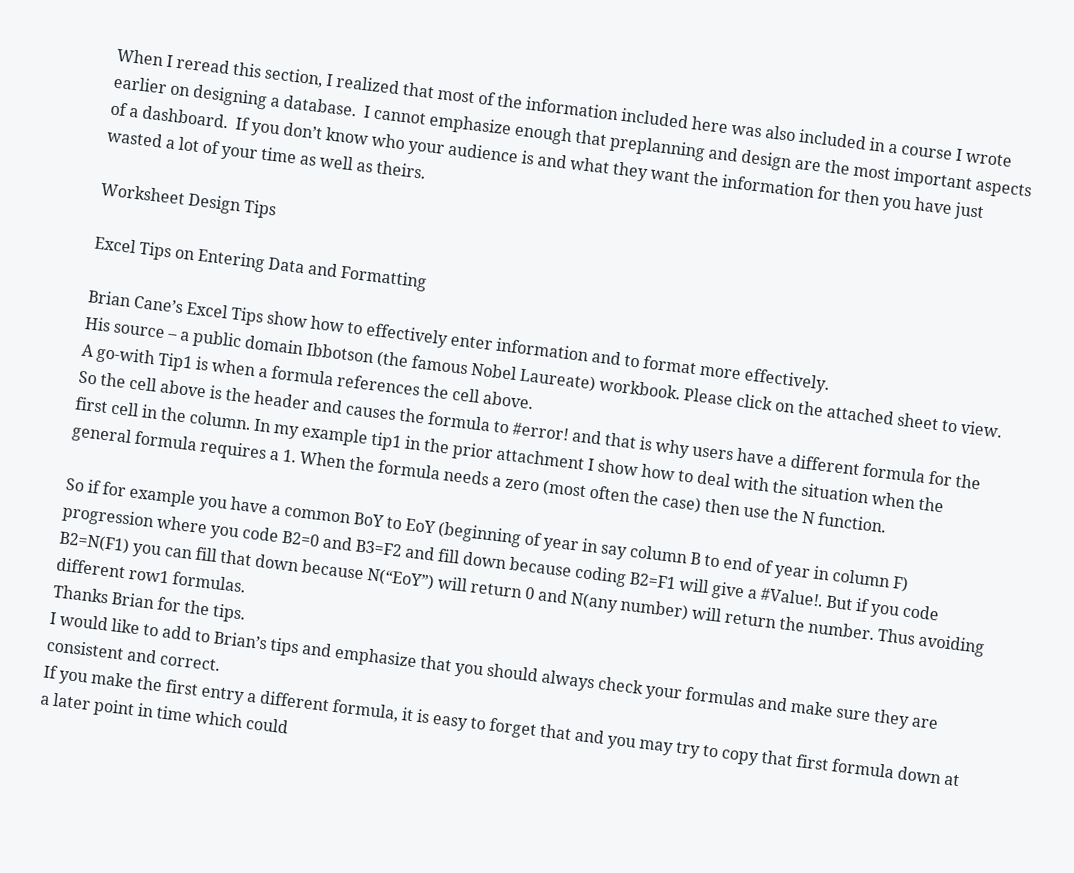When I reread this section, I realized that most of the information included here was also included in a course I wrote earlier on designing a database.  I cannot emphasize enough that preplanning and design are the most important aspects of a dashboard.  If you don’t know who your audience is and what they want the information for then you have just wasted a lot of your time as well as theirs.

Worksheet Design Tips

Excel Tips on Entering Data and Formatting

Brian Cane’s Excel Tips show how to effectively enter information and to format more effectively.
His source – a public domain Ibbotson (the famous Nobel Laureate) workbook. Please click on the attached sheet to view.
A go-with Tip1 is when a formula references the cell above.
So the cell above is the header and causes the formula to #error! and that is why users have a different formula for the first cell in the column. In my example tip1 in the prior attachment I show how to deal with the situation when the general formula requires a 1. When the formula needs a zero (most often the case) then use the N function.

So if for example you have a common BoY to EoY (beginning of year in say column B to end of year in column F) progression where you code B2=0 and B3=F2 and fill down because coding B2=F1 will give a #Value!. But if you code B2=N(F1) you can fill that down because N(“EoY”) will return 0 and N(any number) will return the number. Thus avoiding different row1 formulas.
Thanks Brian for the tips.
I would like to add to Brian’s tips and emphasize that you should always check your formulas and make sure they are consistent and correct.
If you make the first entry a different formula, it is easy to forget that and you may try to copy that first formula down at a later point in time which could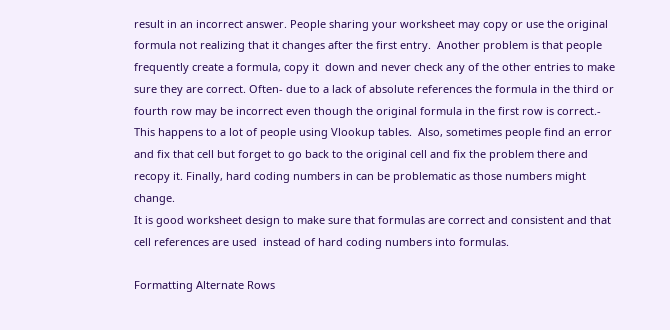result in an incorrect answer. People sharing your worksheet may copy or use the original formula not realizing that it changes after the first entry.  Another problem is that people frequently create a formula, copy it  down and never check any of the other entries to make sure they are correct. Often- due to a lack of absolute references the formula in the third or fourth row may be incorrect even though the original formula in the first row is correct.- This happens to a lot of people using Vlookup tables.  Also, sometimes people find an error and fix that cell but forget to go back to the original cell and fix the problem there and recopy it. Finally, hard coding numbers in can be problematic as those numbers might change.
It is good worksheet design to make sure that formulas are correct and consistent and that cell references are used  instead of hard coding numbers into formulas.

Formatting Alternate Rows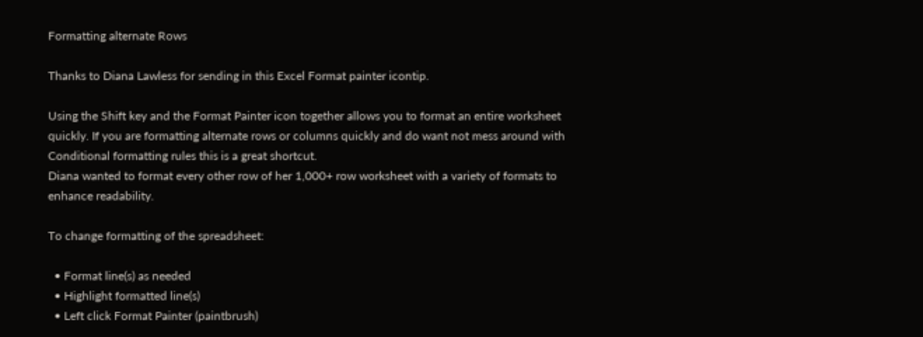Formatting alternate Rows

Thanks to Diana Lawless for sending in this Excel Format painter icontip.

Using the Shift key and the Format Painter icon together allows you to format an entire worksheet quickly. If you are formatting alternate rows or columns quickly and do want not mess around with Conditional formatting rules this is a great shortcut.
Diana wanted to format every other row of her 1,000+ row worksheet with a variety of formats to enhance readability.

To change formatting of the spreadsheet:

  • Format line(s) as needed
  • Highlight formatted line(s)
  • Left click Format Painter (paintbrush)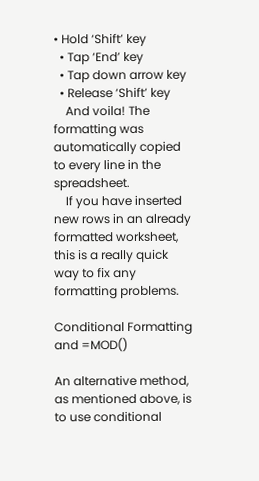• Hold ‘Shift’ key
  • Tap ‘End’ key
  • Tap down arrow key
  • Release ‘Shift’ key
    And voila! The formatting was automatically copied to every line in the spreadsheet.
    If you have inserted new rows in an already formatted worksheet, this is a really quick way to fix any formatting problems.

Conditional Formatting and =MOD()

An alternative method, as mentioned above, is to use conditional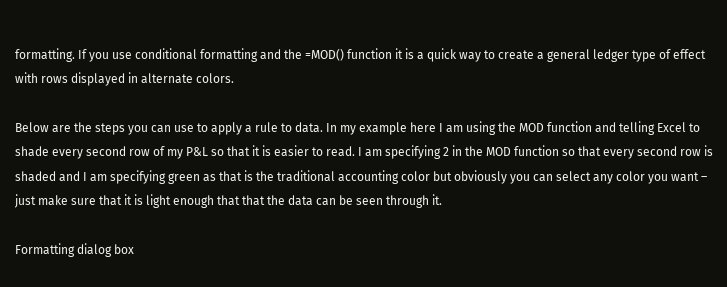formatting. If you use conditional formatting and the =MOD() function it is a quick way to create a general ledger type of effect with rows displayed in alternate colors.

Below are the steps you can use to apply a rule to data. In my example here I am using the MOD function and telling Excel to shade every second row of my P&L so that it is easier to read. I am specifying 2 in the MOD function so that every second row is shaded and I am specifying green as that is the traditional accounting color but obviously you can select any color you want – just make sure that it is light enough that that the data can be seen through it.

Formatting dialog box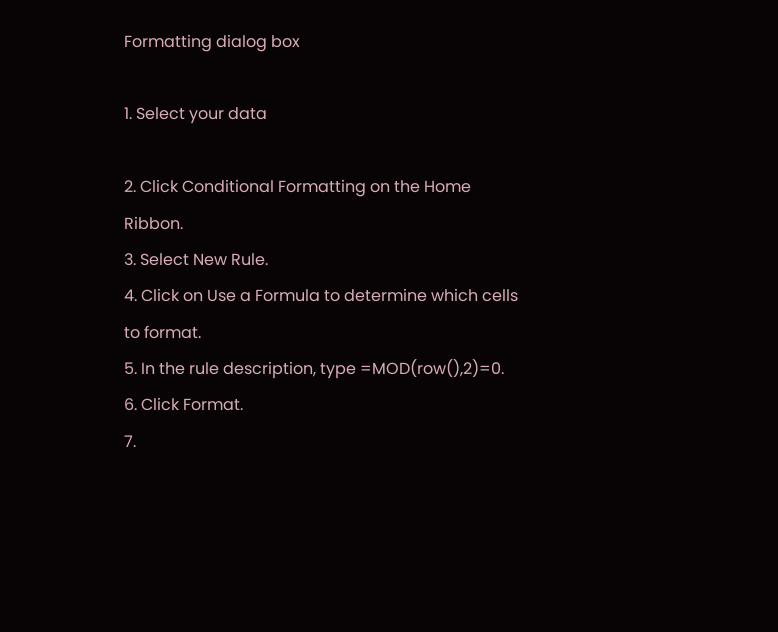Formatting dialog box

1. Select your data

2. Click Conditional Formatting on the Home Ribbon.
3. Select New Rule.
4. Click on Use a Formula to determine which cells to format.
5. In the rule description, type =MOD(row(),2)=0.
6. Click Format.
7.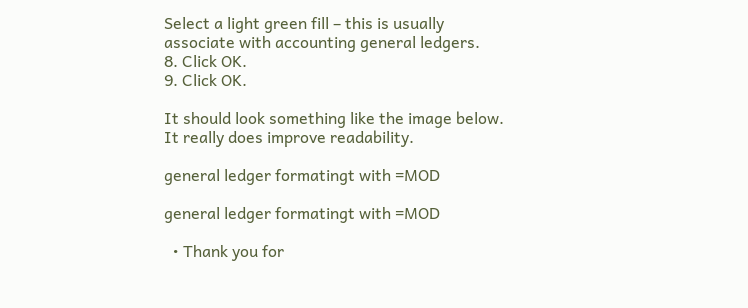Select a light green fill – this is usually associate with accounting general ledgers.
8. Click OK.
9. Click OK.

It should look something like the image below. It really does improve readability.

general ledger formatingt with =MOD

general ledger formatingt with =MOD

  • Thank you for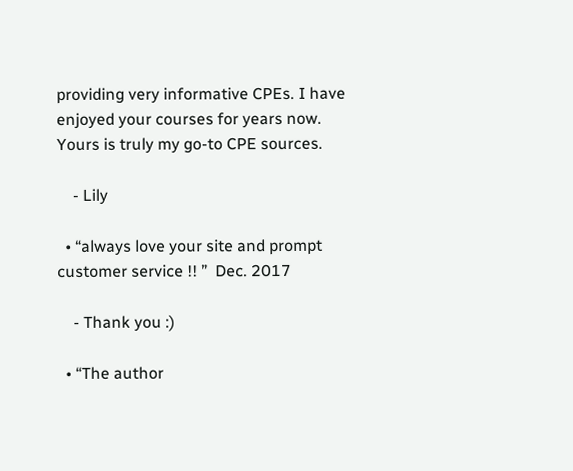providing very informative CPEs. I have enjoyed your courses for years now. Yours is truly my go-to CPE sources.

    - Lily

  • “always love your site and prompt customer service !! ”  Dec. 2017

    - Thank you :)

  • “The author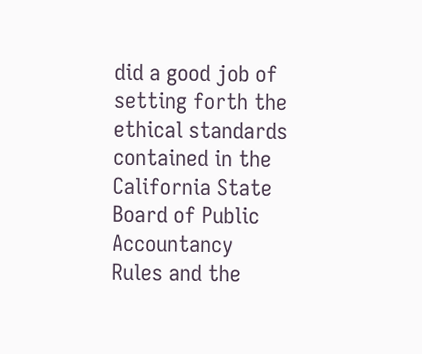did a good job of setting forth the ethical standards contained in the California State Board of Public Accountancy Rules and the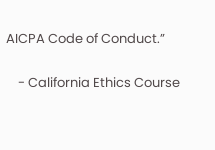AICPA Code of Conduct.”

    - California Ethics Course